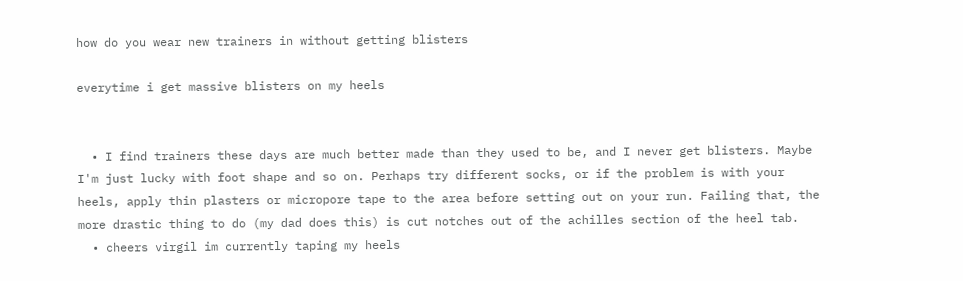how do you wear new trainers in without getting blisters

everytime i get massive blisters on my heels


  • I find trainers these days are much better made than they used to be, and I never get blisters. Maybe I'm just lucky with foot shape and so on. Perhaps try different socks, or if the problem is with your heels, apply thin plasters or micropore tape to the area before setting out on your run. Failing that, the more drastic thing to do (my dad does this) is cut notches out of the achilles section of the heel tab.
  • cheers virgil im currently taping my heels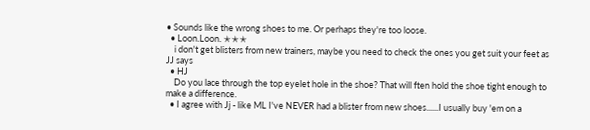• Sounds like the wrong shoes to me. Or perhaps they're too loose.
  • Loon.Loon. ✭✭✭
    i don't get blisters from new trainers, maybe you need to check the ones you get suit your feet as JJ says
  • HJ
    Do you lace through the top eyelet hole in the shoe? That will ften hold the shoe tight enough to make a difference.
  • I agree with Jj - like ML I've NEVER had a blister from new shoes......I usually buy 'em on a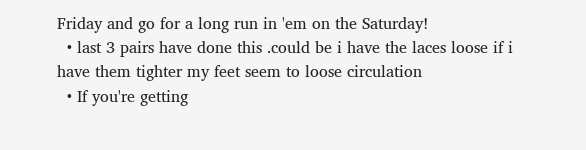Friday and go for a long run in 'em on the Saturday!
  • last 3 pairs have done this .could be i have the laces loose if i have them tighter my feet seem to loose circulation
  • If you're getting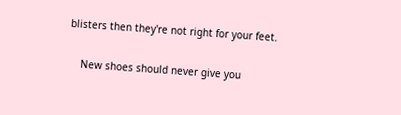blisters then they're not right for your feet.

    New shoes should never give you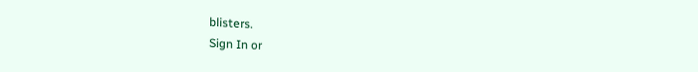blisters.
Sign In or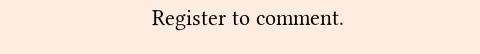Register to comment.